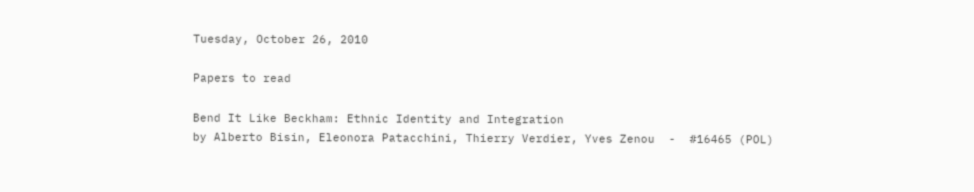Tuesday, October 26, 2010

Papers to read

Bend It Like Beckham: Ethnic Identity and Integration
by Alberto Bisin, Eleonora Patacchini, Thierry Verdier, Yves Zenou  -  #16465 (POL)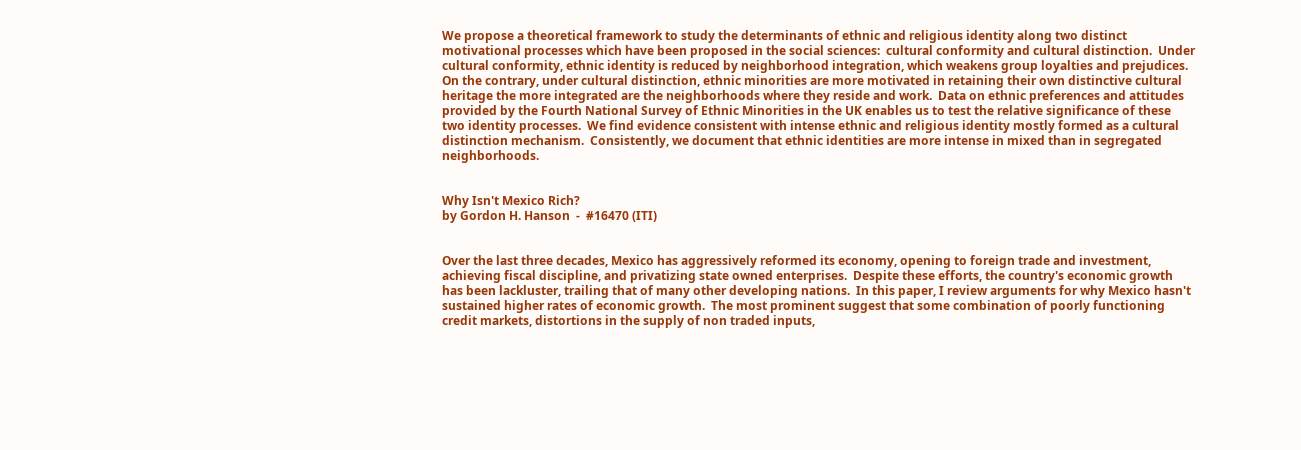We propose a theoretical framework to study the determinants of ethnic and religious identity along two distinct motivational processes which have been proposed in the social sciences:  cultural conformity and cultural distinction.  Under cultural conformity, ethnic identity is reduced by neighborhood integration, which weakens group loyalties and prejudices.  On the contrary, under cultural distinction, ethnic minorities are more motivated in retaining their own distinctive cultural heritage the more integrated are the neighborhoods where they reside and work.  Data on ethnic preferences and attitudes provided by the Fourth National Survey of Ethnic Minorities in the UK enables us to test the relative significance of these two identity processes.  We find evidence consistent with intense ethnic and religious identity mostly formed as a cultural distinction mechanism.  Consistently, we document that ethnic identities are more intense in mixed than in segregated neighborhoods.


Why Isn't Mexico Rich?
by Gordon H. Hanson  -  #16470 (ITI)


Over the last three decades, Mexico has aggressively reformed its economy, opening to foreign trade and investment, achieving fiscal discipline, and privatizing state owned enterprises.  Despite these efforts, the country's economic growth has been lackluster, trailing that of many other developing nations.  In this paper, I review arguments for why Mexico hasn't sustained higher rates of economic growth.  The most prominent suggest that some combination of poorly functioning credit markets, distortions in the supply of non traded inputs,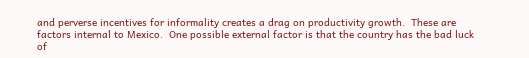and perverse incentives for informality creates a drag on productivity growth.  These are factors internal to Mexico.  One possible external factor is that the country has the bad luck of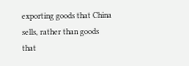exporting goods that China sells, rather than goods that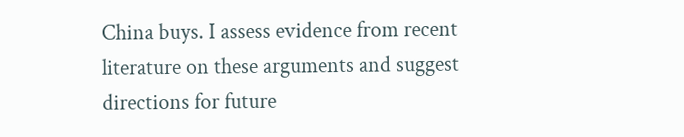China buys. I assess evidence from recent literature on these arguments and suggest directions for future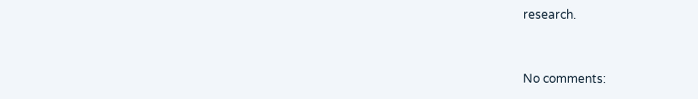research.


No comments: